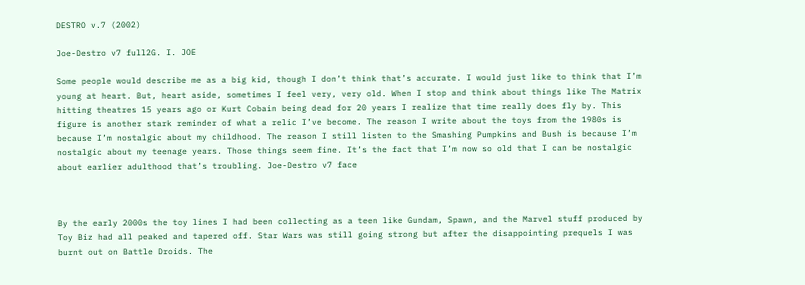DESTRO v.7 (2002)

Joe-Destro v7 full2G. I. JOE

Some people would describe me as a big kid, though I don’t think that’s accurate. I would just like to think that I’m young at heart. But, heart aside, sometimes I feel very, very old. When I stop and think about things like The Matrix hitting theatres 15 years ago or Kurt Cobain being dead for 20 years I realize that time really does fly by. This figure is another stark reminder of what a relic I’ve become. The reason I write about the toys from the 1980s is because I’m nostalgic about my childhood. The reason I still listen to the Smashing Pumpkins and Bush is because I’m nostalgic about my teenage years. Those things seem fine. It’s the fact that I’m now so old that I can be nostalgic about earlier adulthood that’s troubling. Joe-Destro v7 face



By the early 2000s the toy lines I had been collecting as a teen like Gundam, Spawn, and the Marvel stuff produced by Toy Biz had all peaked and tapered off. Star Wars was still going strong but after the disappointing prequels I was burnt out on Battle Droids. The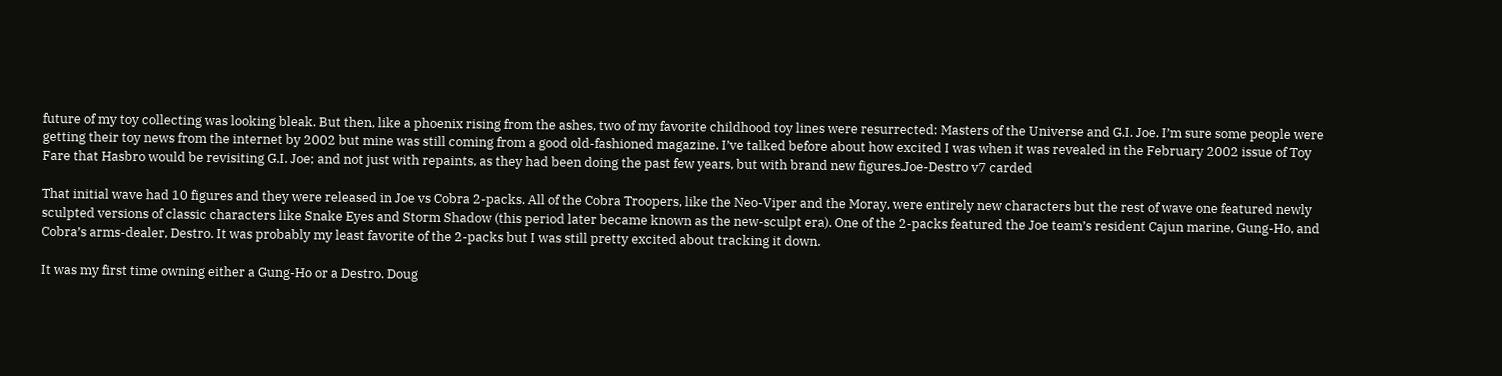future of my toy collecting was looking bleak. But then, like a phoenix rising from the ashes, two of my favorite childhood toy lines were resurrected: Masters of the Universe and G.I. Joe. I’m sure some people were getting their toy news from the internet by 2002 but mine was still coming from a good old-fashioned magazine. I’ve talked before about how excited I was when it was revealed in the February 2002 issue of Toy Fare that Hasbro would be revisiting G.I. Joe; and not just with repaints, as they had been doing the past few years, but with brand new figures.Joe-Destro v7 carded

That initial wave had 10 figures and they were released in Joe vs Cobra 2-packs. All of the Cobra Troopers, like the Neo-Viper and the Moray, were entirely new characters but the rest of wave one featured newly sculpted versions of classic characters like Snake Eyes and Storm Shadow (this period later became known as the new-sculpt era). One of the 2-packs featured the Joe team’s resident Cajun marine, Gung-Ho, and Cobra’s arms-dealer, Destro. It was probably my least favorite of the 2-packs but I was still pretty excited about tracking it down.

It was my first time owning either a Gung-Ho or a Destro. Doug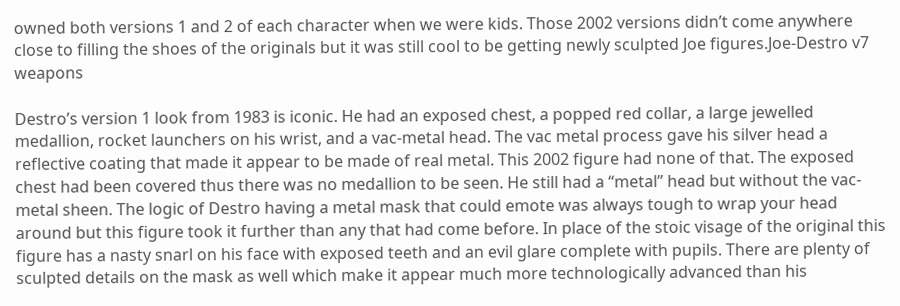owned both versions 1 and 2 of each character when we were kids. Those 2002 versions didn’t come anywhere close to filling the shoes of the originals but it was still cool to be getting newly sculpted Joe figures.Joe-Destro v7 weapons

Destro’s version 1 look from 1983 is iconic. He had an exposed chest, a popped red collar, a large jewelled medallion, rocket launchers on his wrist, and a vac-metal head. The vac metal process gave his silver head a reflective coating that made it appear to be made of real metal. This 2002 figure had none of that. The exposed chest had been covered thus there was no medallion to be seen. He still had a “metal” head but without the vac-metal sheen. The logic of Destro having a metal mask that could emote was always tough to wrap your head around but this figure took it further than any that had come before. In place of the stoic visage of the original this figure has a nasty snarl on his face with exposed teeth and an evil glare complete with pupils. There are plenty of sculpted details on the mask as well which make it appear much more technologically advanced than his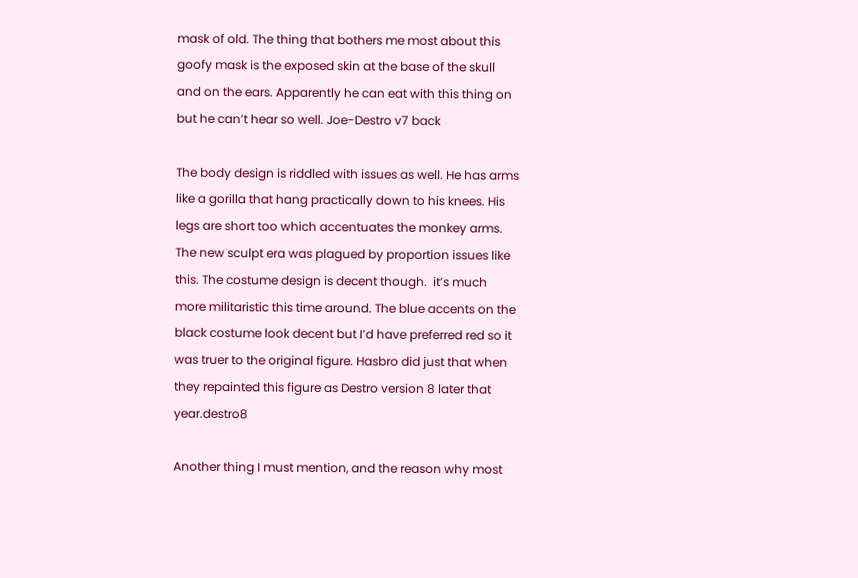mask of old. The thing that bothers me most about this goofy mask is the exposed skin at the base of the skull and on the ears. Apparently he can eat with this thing on but he can’t hear so well. Joe-Destro v7 back

The body design is riddled with issues as well. He has arms like a gorilla that hang practically down to his knees. His legs are short too which accentuates the monkey arms. The new sculpt era was plagued by proportion issues like this. The costume design is decent though.  it’s much more militaristic this time around. The blue accents on the black costume look decent but I’d have preferred red so it was truer to the original figure. Hasbro did just that when they repainted this figure as Destro version 8 later that year.destro8

Another thing I must mention, and the reason why most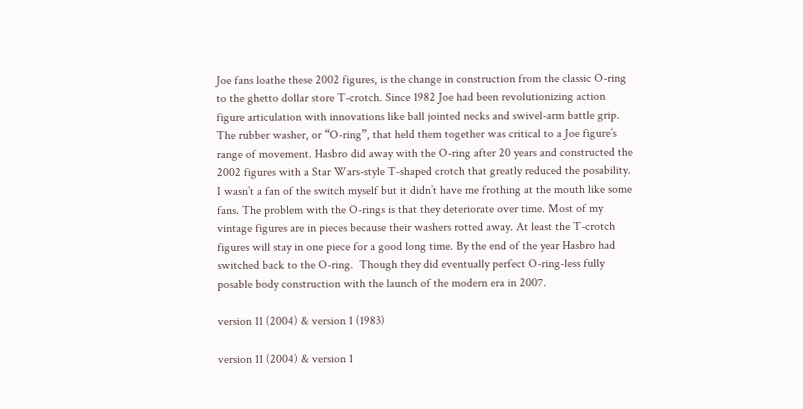Joe fans loathe these 2002 figures, is the change in construction from the classic O-ring to the ghetto dollar store T-crotch. Since 1982 Joe had been revolutionizing action figure articulation with innovations like ball jointed necks and swivel-arm battle grip. The rubber washer, or “O-ring”, that held them together was critical to a Joe figure’s range of movement. Hasbro did away with the O-ring after 20 years and constructed the 2002 figures with a Star Wars-style T-shaped crotch that greatly reduced the posability. I wasn’t a fan of the switch myself but it didn’t have me frothing at the mouth like some fans. The problem with the O-rings is that they deteriorate over time. Most of my vintage figures are in pieces because their washers rotted away. At least the T-crotch figures will stay in one piece for a good long time. By the end of the year Hasbro had switched back to the O-ring.  Though they did eventually perfect O-ring-less fully posable body construction with the launch of the modern era in 2007.

version 11 (2004) & version 1 (1983)

version 11 (2004) & version 1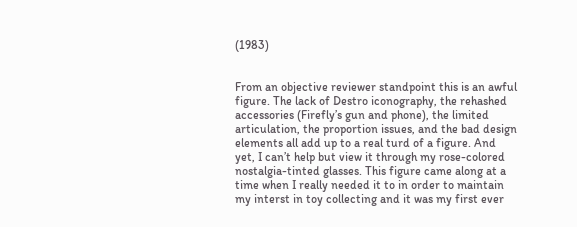(1983)


From an objective reviewer standpoint this is an awful figure. The lack of Destro iconography, the rehashed accessories (Firefly’s gun and phone), the limited articulation, the proportion issues, and the bad design elements all add up to a real turd of a figure. And yet, I can’t help but view it through my rose-colored nostalgia-tinted glasses. This figure came along at a time when I really needed it to in order to maintain my interst in toy collecting and it was my first ever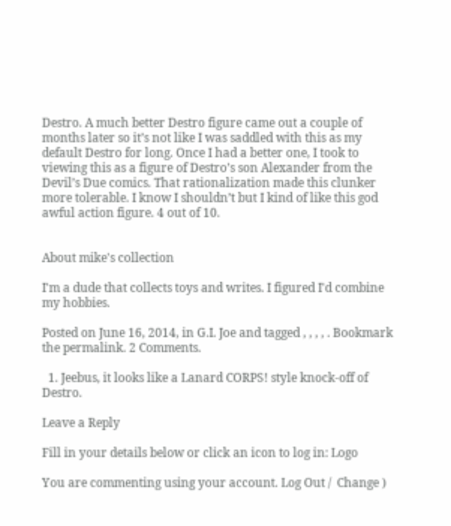Destro. A much better Destro figure came out a couple of months later so it’s not like I was saddled with this as my default Destro for long. Once I had a better one, I took to viewing this as a figure of Destro’s son Alexander from the Devil’s Due comics. That rationalization made this clunker more tolerable. I know I shouldn’t but I kind of like this god awful action figure. 4 out of 10.


About mike's collection

I'm a dude that collects toys and writes. I figured I'd combine my hobbies.

Posted on June 16, 2014, in G.I. Joe and tagged , , , , . Bookmark the permalink. 2 Comments.

  1. Jeebus, it looks like a Lanard CORPS! style knock-off of Destro.

Leave a Reply

Fill in your details below or click an icon to log in: Logo

You are commenting using your account. Log Out /  Change )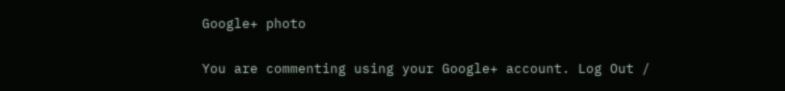Google+ photo

You are commenting using your Google+ account. Log Out /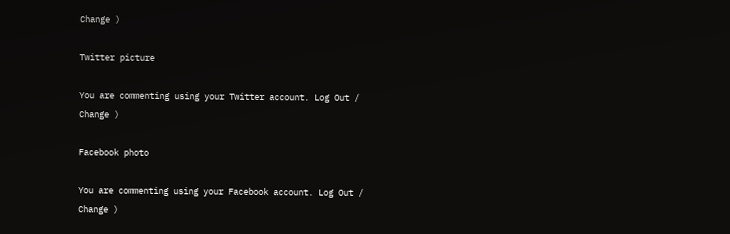Change )

Twitter picture

You are commenting using your Twitter account. Log Out /  Change )

Facebook photo

You are commenting using your Facebook account. Log Out /  Change )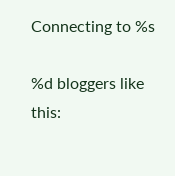Connecting to %s

%d bloggers like this: